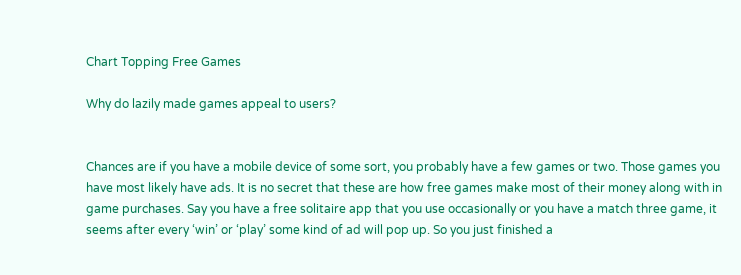Chart Topping Free Games

Why do lazily made games appeal to users?


Chances are if you have a mobile device of some sort, you probably have a few games or two. Those games you have most likely have ads. It is no secret that these are how free games make most of their money along with in game purchases. Say you have a free solitaire app that you use occasionally or you have a match three game, it seems after every ‘win’ or ‘play’ some kind of ad will pop up. So you just finished a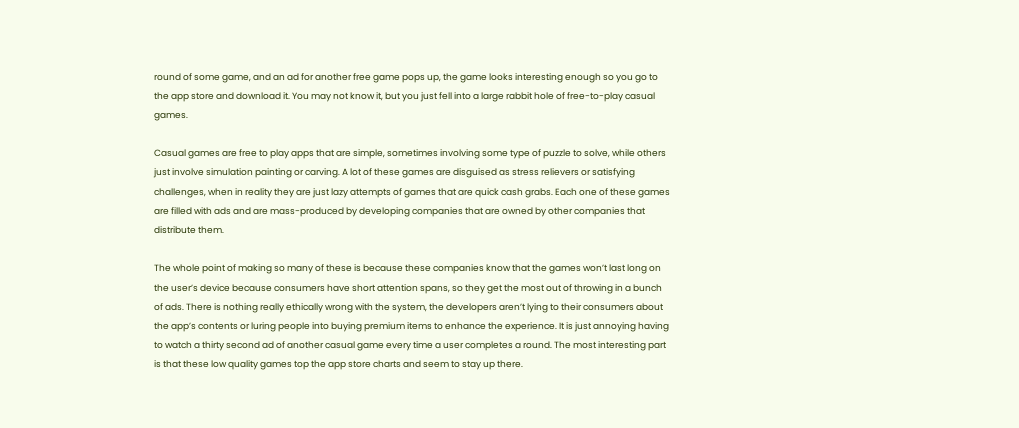round of some game, and an ad for another free game pops up, the game looks interesting enough so you go to the app store and download it. You may not know it, but you just fell into a large rabbit hole of free-to-play casual games.

Casual games are free to play apps that are simple, sometimes involving some type of puzzle to solve, while others just involve simulation painting or carving. A lot of these games are disguised as stress relievers or satisfying challenges, when in reality they are just lazy attempts of games that are quick cash grabs. Each one of these games are filled with ads and are mass-produced by developing companies that are owned by other companies that distribute them.

The whole point of making so many of these is because these companies know that the games won’t last long on the user’s device because consumers have short attention spans, so they get the most out of throwing in a bunch of ads. There is nothing really ethically wrong with the system, the developers aren’t lying to their consumers about the app’s contents or luring people into buying premium items to enhance the experience. It is just annoying having to watch a thirty second ad of another casual game every time a user completes a round. The most interesting part is that these low quality games top the app store charts and seem to stay up there.